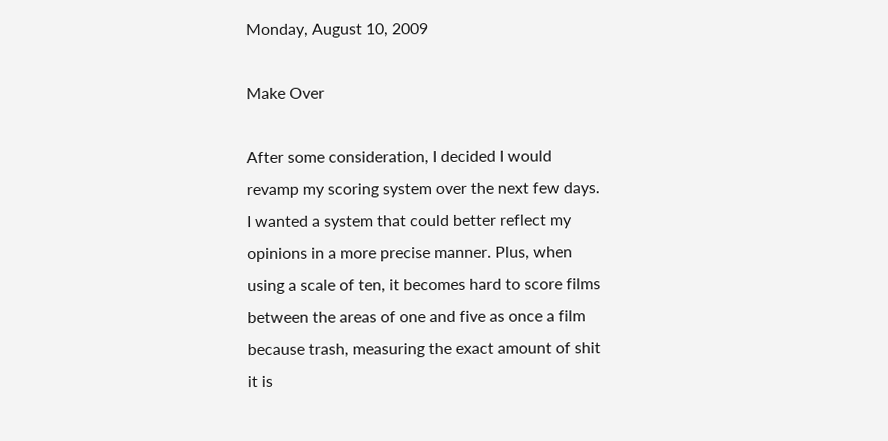Monday, August 10, 2009

Make Over

After some consideration, I decided I would revamp my scoring system over the next few days. I wanted a system that could better reflect my opinions in a more precise manner. Plus, when using a scale of ten, it becomes hard to score films between the areas of one and five as once a film because trash, measuring the exact amount of shit it is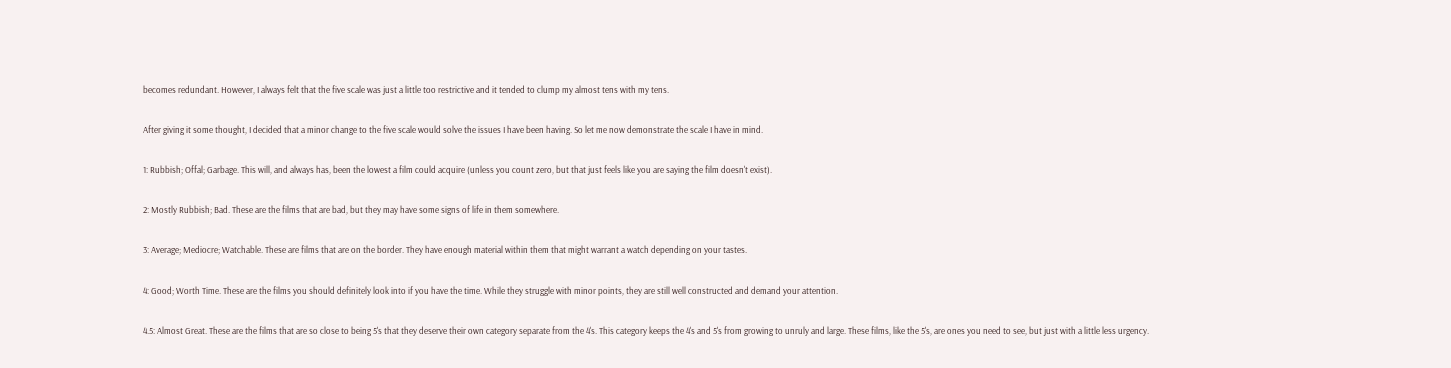becomes redundant. However, I always felt that the five scale was just a little too restrictive and it tended to clump my almost tens with my tens.

After giving it some thought, I decided that a minor change to the five scale would solve the issues I have been having. So let me now demonstrate the scale I have in mind.

1: Rubbish; Offal; Garbage. This will, and always has, been the lowest a film could acquire (unless you count zero, but that just feels like you are saying the film doesn't exist).

2: Mostly Rubbish; Bad. These are the films that are bad, but they may have some signs of life in them somewhere.

3: Average; Mediocre; Watchable. These are films that are on the border. They have enough material within them that might warrant a watch depending on your tastes.

4: Good; Worth Time. These are the films you should definitely look into if you have the time. While they struggle with minor points, they are still well constructed and demand your attention.

4.5: Almost Great. These are the films that are so close to being 5's that they deserve their own category separate from the 4's. This category keeps the 4's and 5's from growing to unruly and large. These films, like the 5's, are ones you need to see, but just with a little less urgency.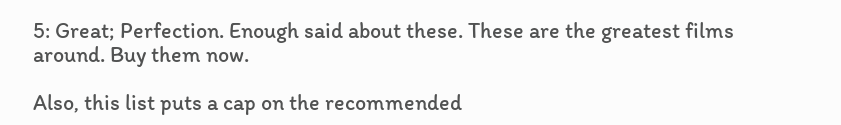5: Great; Perfection. Enough said about these. These are the greatest films around. Buy them now.

Also, this list puts a cap on the recommended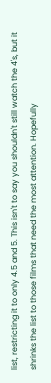list, restricting it to only 4.5 and 5. This isn't to say you shouldn't still watch the 4's, but it shrinks the list to those films that need the most attention. Hopefully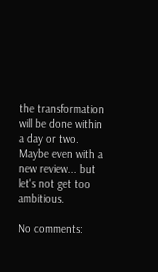the transformation will be done within a day or two. Maybe even with a new review... but let's not get too ambitious.

No comments: